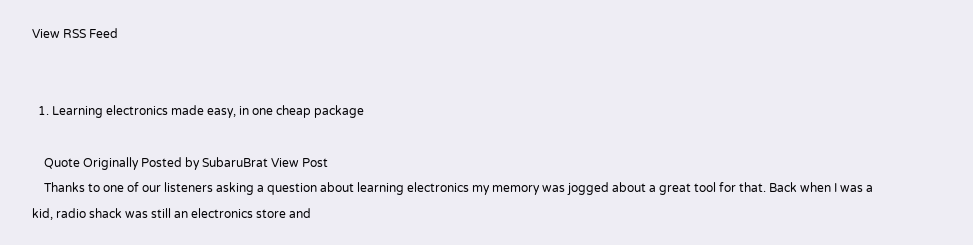View RSS Feed


  1. Learning electronics made easy, in one cheap package

    Quote Originally Posted by SubaruBrat View Post
    Thanks to one of our listeners asking a question about learning electronics my memory was jogged about a great tool for that. Back when I was a kid, radio shack was still an electronics store and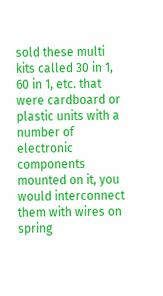sold these multi kits called 30 in 1, 60 in 1, etc. that were cardboard or plastic units with a number of electronic components mounted on it, you would interconnect them with wires on spring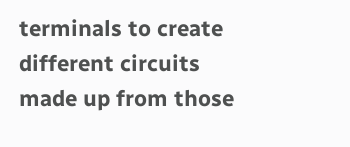terminals to create different circuits made up from those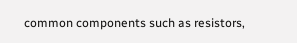common components such as resistors,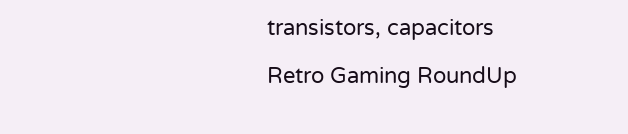transistors, capacitors

Retro Gaming RoundUp